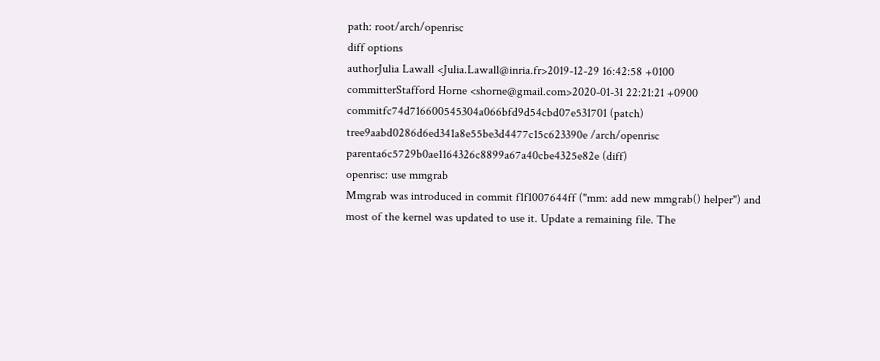path: root/arch/openrisc
diff options
authorJulia Lawall <Julia.Lawall@inria.fr>2019-12-29 16:42:58 +0100
committerStafford Horne <shorne@gmail.com>2020-01-31 22:21:21 +0900
commitfc74d716600545304a066bfd9d54cbd07e531701 (patch)
tree9aabd0286d6ed341a8e55be3d4477c15c623390e /arch/openrisc
parenta6c5729b0ae1164326c8899a67a40cbe4325e82e (diff)
openrisc: use mmgrab
Mmgrab was introduced in commit f1f1007644ff ("mm: add new mmgrab() helper") and most of the kernel was updated to use it. Update a remaining file. The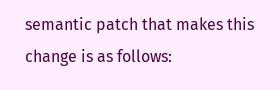semantic patch that makes this change is as follows: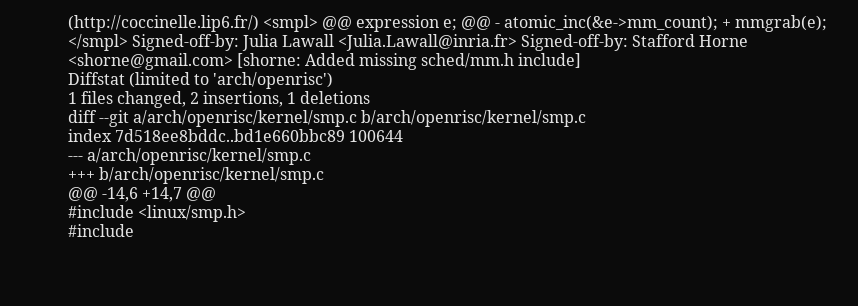(http://coccinelle.lip6.fr/) <smpl> @@ expression e; @@ - atomic_inc(&e->mm_count); + mmgrab(e); </smpl> Signed-off-by: Julia Lawall <Julia.Lawall@inria.fr> Signed-off-by: Stafford Horne <shorne@gmail.com> [shorne: Added missing sched/mm.h include]
Diffstat (limited to 'arch/openrisc')
1 files changed, 2 insertions, 1 deletions
diff --git a/arch/openrisc/kernel/smp.c b/arch/openrisc/kernel/smp.c
index 7d518ee8bddc..bd1e660bbc89 100644
--- a/arch/openrisc/kernel/smp.c
+++ b/arch/openrisc/kernel/smp.c
@@ -14,6 +14,7 @@
#include <linux/smp.h>
#include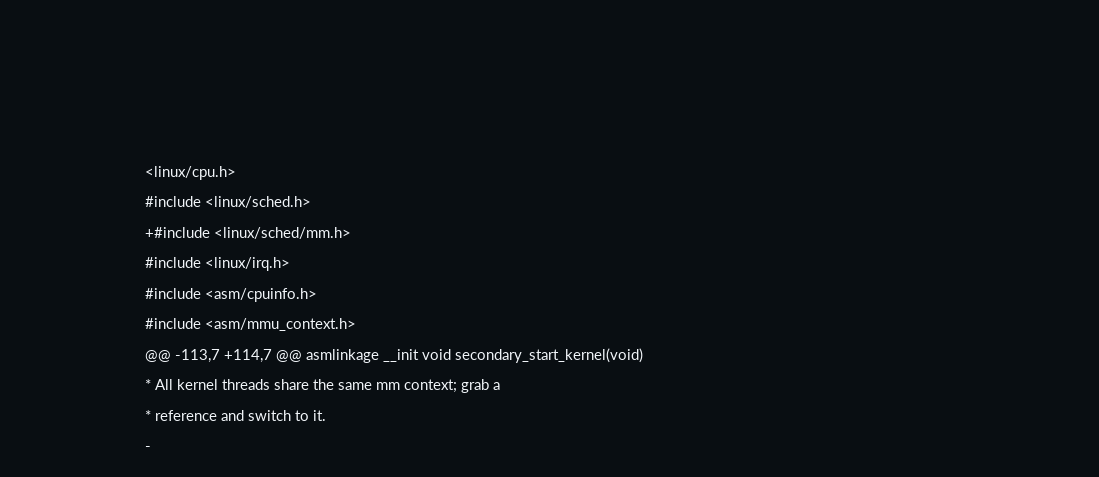<linux/cpu.h>
#include <linux/sched.h>
+#include <linux/sched/mm.h>
#include <linux/irq.h>
#include <asm/cpuinfo.h>
#include <asm/mmu_context.h>
@@ -113,7 +114,7 @@ asmlinkage __init void secondary_start_kernel(void)
* All kernel threads share the same mm context; grab a
* reference and switch to it.
-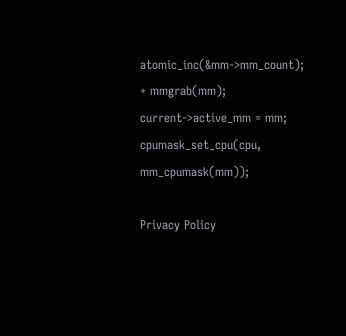atomic_inc(&mm->mm_count);
+ mmgrab(mm);
current->active_mm = mm;
cpumask_set_cpu(cpu, mm_cpumask(mm));

Privacy Policy